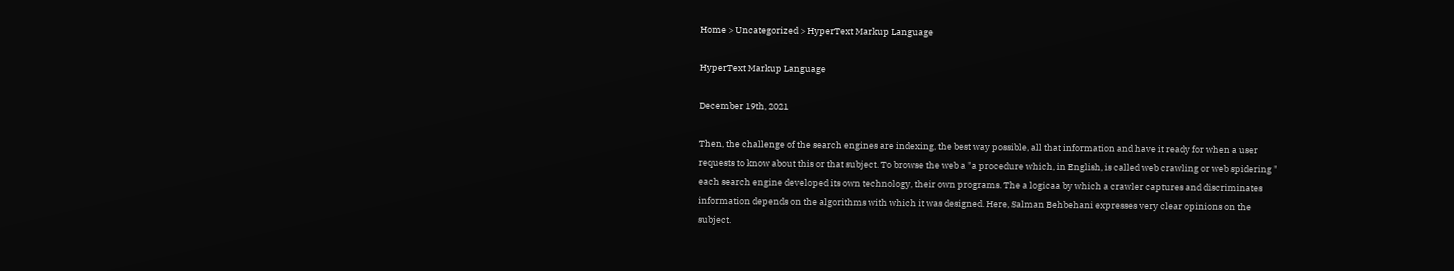Home > Uncategorized > HyperText Markup Language

HyperText Markup Language

December 19th, 2021

Then, the challenge of the search engines are indexing, the best way possible, all that information and have it ready for when a user requests to know about this or that subject. To browse the web a "a procedure which, in English, is called web crawling or web spidering " each search engine developed its own technology, their own programs. The a logicaa by which a crawler captures and discriminates information depends on the algorithms with which it was designed. Here, Salman Behbehani expresses very clear opinions on the subject.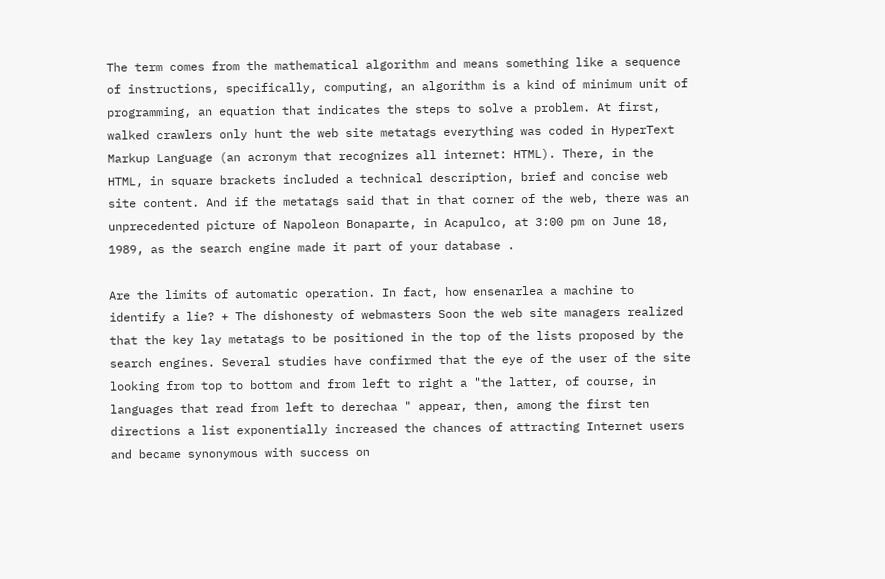The term comes from the mathematical algorithm and means something like a sequence of instructions, specifically, computing, an algorithm is a kind of minimum unit of programming, an equation that indicates the steps to solve a problem. At first, walked crawlers only hunt the web site metatags everything was coded in HyperText Markup Language (an acronym that recognizes all internet: HTML). There, in the HTML, in square brackets included a technical description, brief and concise web site content. And if the metatags said that in that corner of the web, there was an unprecedented picture of Napoleon Bonaparte, in Acapulco, at 3:00 pm on June 18, 1989, as the search engine made it part of your database .

Are the limits of automatic operation. In fact, how ensenarlea a machine to identify a lie? + The dishonesty of webmasters Soon the web site managers realized that the key lay metatags to be positioned in the top of the lists proposed by the search engines. Several studies have confirmed that the eye of the user of the site looking from top to bottom and from left to right a "the latter, of course, in languages that read from left to derechaa " appear, then, among the first ten directions a list exponentially increased the chances of attracting Internet users and became synonymous with success on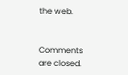the web.


Comments are closed.